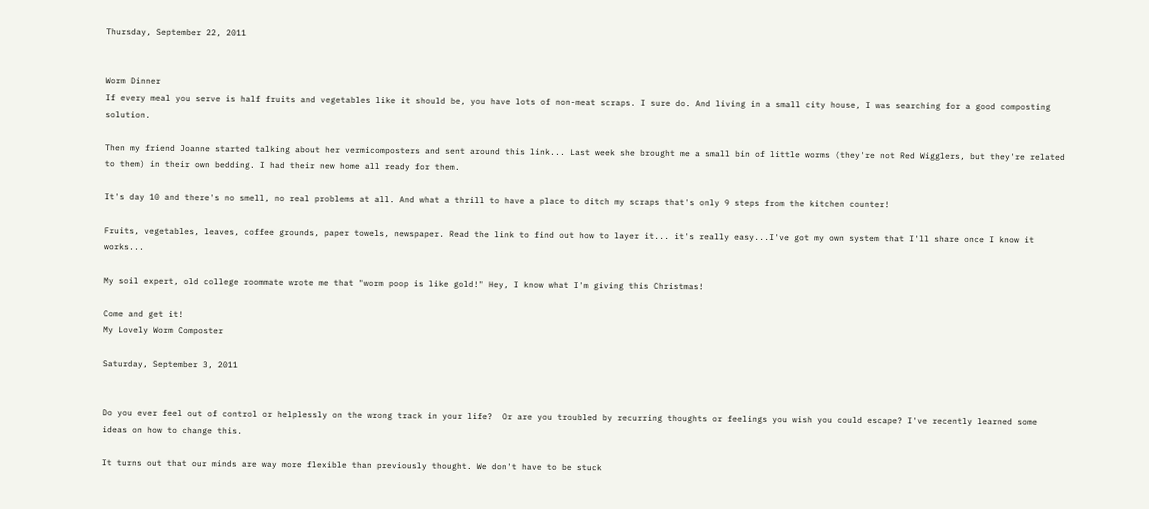Thursday, September 22, 2011


Worm Dinner
If every meal you serve is half fruits and vegetables like it should be, you have lots of non-meat scraps. I sure do. And living in a small city house, I was searching for a good composting solution.

Then my friend Joanne started talking about her vermicomposters and sent around this link... Last week she brought me a small bin of little worms (they're not Red Wigglers, but they're related to them) in their own bedding. I had their new home all ready for them.

It's day 10 and there's no smell, no real problems at all. And what a thrill to have a place to ditch my scraps that's only 9 steps from the kitchen counter!

Fruits, vegetables, leaves, coffee grounds, paper towels, newspaper. Read the link to find out how to layer it... it's really easy...I've got my own system that I'll share once I know it works...

My soil expert, old college roommate wrote me that "worm poop is like gold!" Hey, I know what I'm giving this Christmas!

Come and get it!
My Lovely Worm Composter

Saturday, September 3, 2011


Do you ever feel out of control or helplessly on the wrong track in your life?  Or are you troubled by recurring thoughts or feelings you wish you could escape? I've recently learned some ideas on how to change this.

It turns out that our minds are way more flexible than previously thought. We don't have to be stuck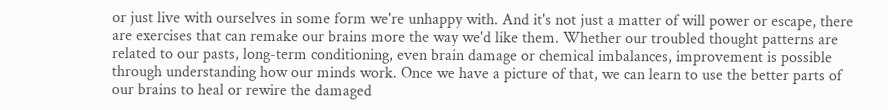or just live with ourselves in some form we're unhappy with. And it's not just a matter of will power or escape, there are exercises that can remake our brains more the way we'd like them. Whether our troubled thought patterns are related to our pasts, long-term conditioning, even brain damage or chemical imbalances, improvement is possible through understanding how our minds work. Once we have a picture of that, we can learn to use the better parts of our brains to heal or rewire the damaged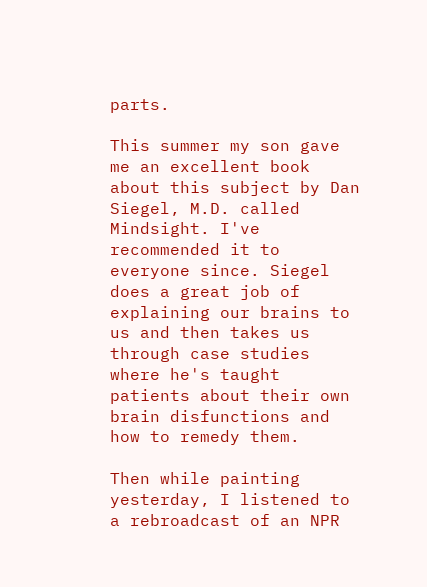parts.

This summer my son gave me an excellent book about this subject by Dan Siegel, M.D. called Mindsight. I've recommended it to everyone since. Siegel does a great job of explaining our brains to us and then takes us through case studies where he's taught patients about their own brain disfunctions and how to remedy them.

Then while painting yesterday, I listened to a rebroadcast of an NPR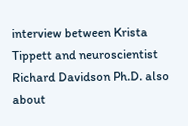interview between Krista Tippett and neuroscientist Richard Davidson Ph.D. also about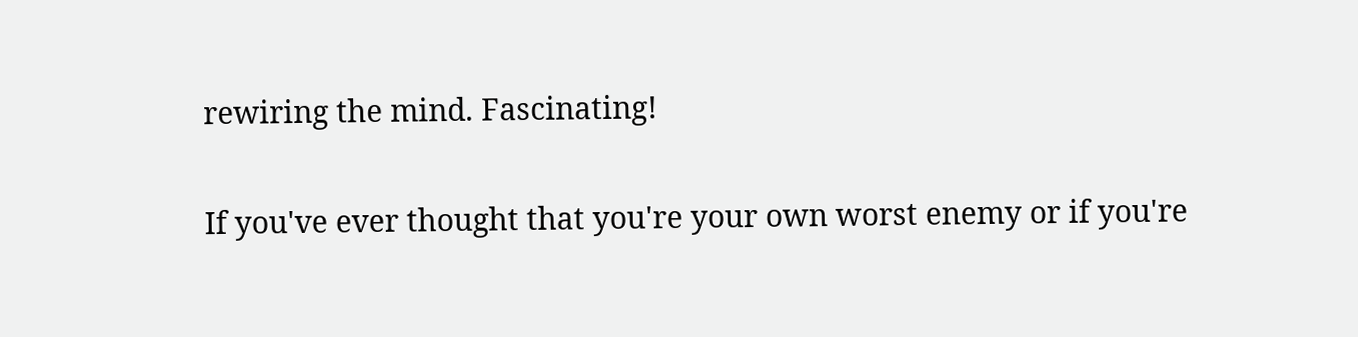rewiring the mind. Fascinating!

If you've ever thought that you're your own worst enemy or if you're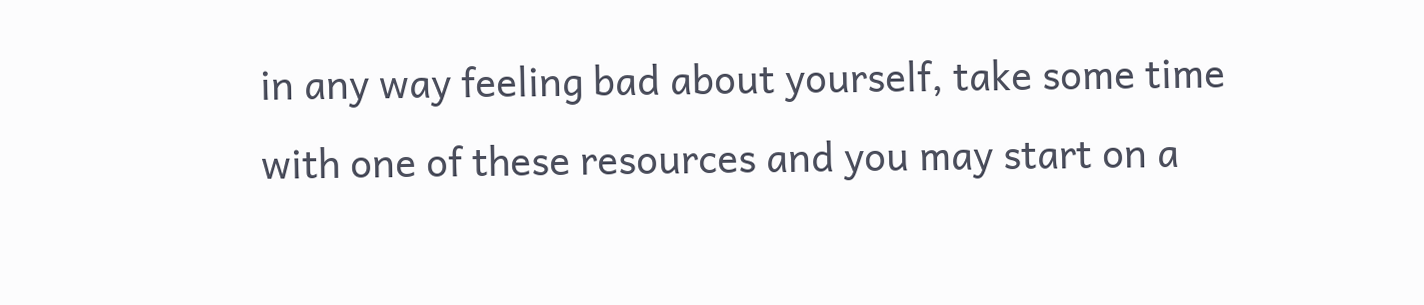in any way feeling bad about yourself, take some time with one of these resources and you may start on a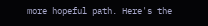more hopeful path. Here's the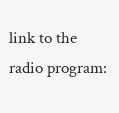link to the radio program: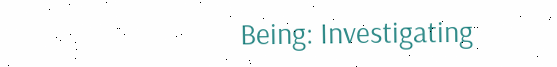Being: Investigating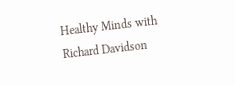Healthy Minds with Richard Davidson